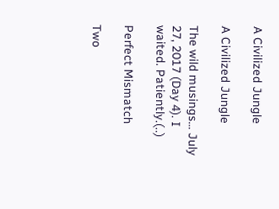A Civilized Jungle

A Civilized Jungle

The wild musings… July 27, 2017 (Day 4). I waited. Patiently.(..)

Perfect Mismatch

Two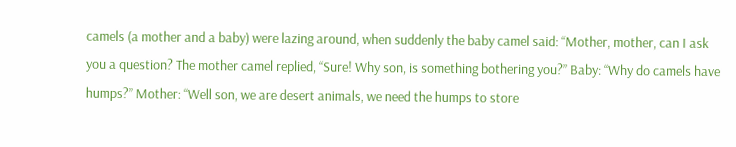camels (a mother and a baby) were lazing around, when suddenly the baby camel said: “Mother, mother, can I ask you a question? The mother camel replied, “Sure! Why son, is something bothering you?” Baby: “Why do camels have humps?” Mother: “Well son, we are desert animals, we need the humps to store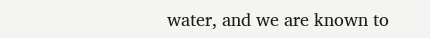water, and we are known to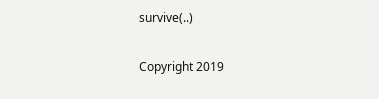survive(..)

Copyright 2019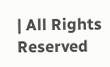| All Rights Reserved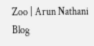Zoo | Arun Nathani Blog